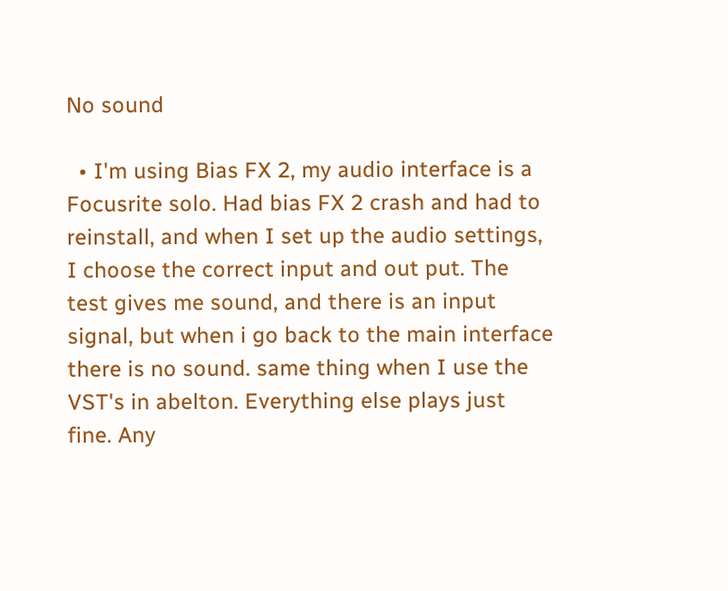No sound

  • I'm using Bias FX 2, my audio interface is a Focusrite solo. Had bias FX 2 crash and had to reinstall, and when I set up the audio settings, I choose the correct input and out put. The test gives me sound, and there is an input signal, but when i go back to the main interface there is no sound. same thing when I use the VST's in abelton. Everything else plays just fine. Any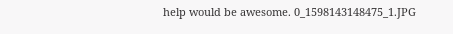help would be awesome. 0_1598143148475_1.JPG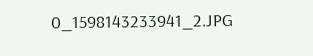0_1598143233941_2.JPG